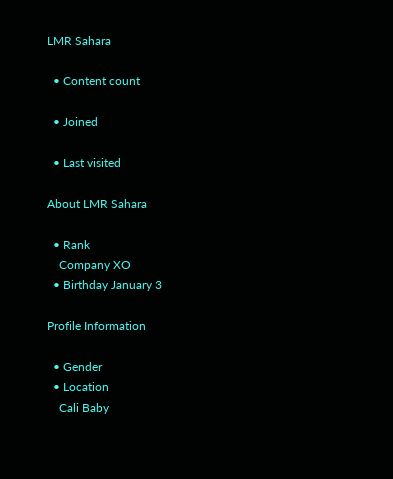LMR Sahara

  • Content count

  • Joined

  • Last visited

About LMR Sahara

  • Rank
    Company XO
  • Birthday January 3

Profile Information

  • Gender
  • Location
    Cali Baby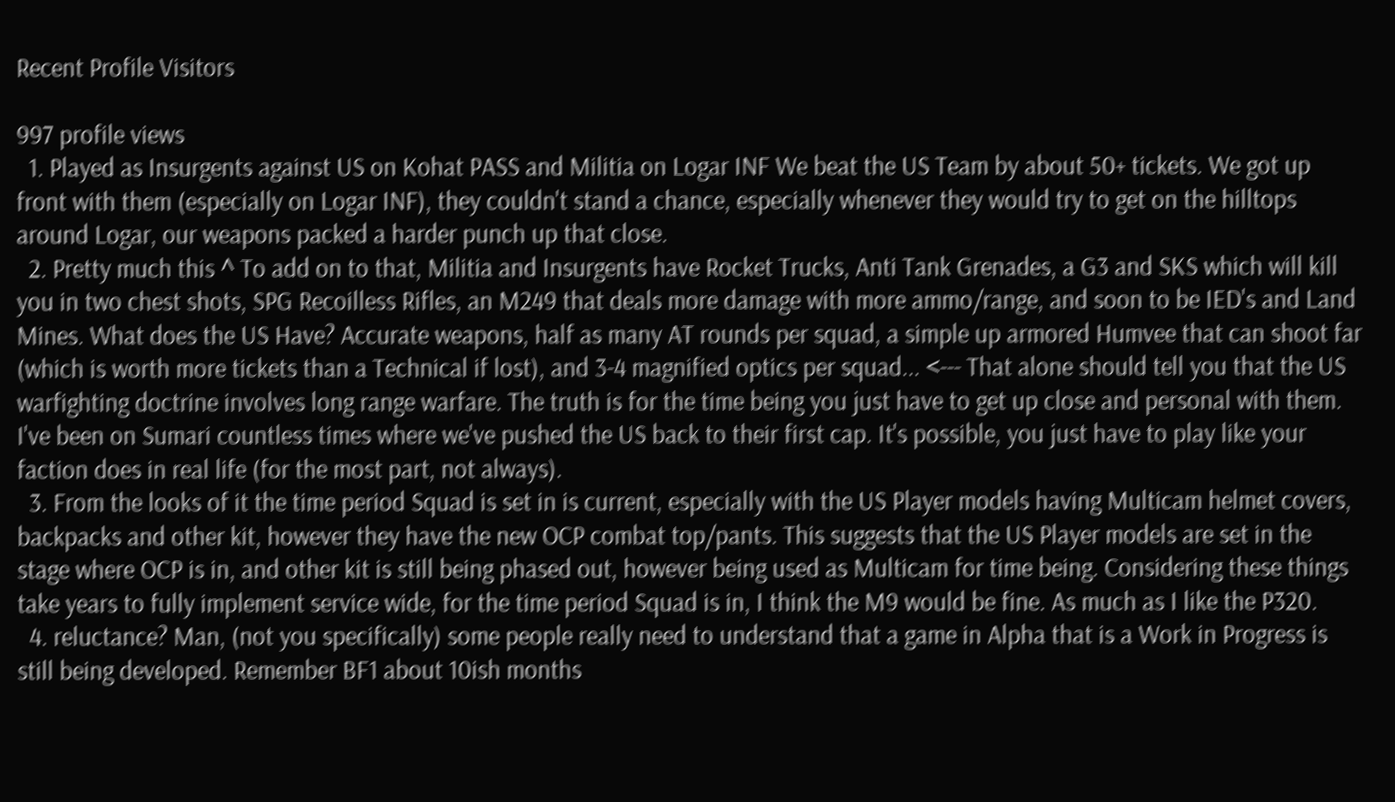Recent Profile Visitors

997 profile views
  1. Played as Insurgents against US on Kohat PASS and Militia on Logar INF We beat the US Team by about 50+ tickets. We got up front with them (especially on Logar INF), they couldn't stand a chance, especially whenever they would try to get on the hilltops around Logar, our weapons packed a harder punch up that close.
  2. Pretty much this ^ To add on to that, Militia and Insurgents have Rocket Trucks, Anti Tank Grenades, a G3 and SKS which will kill you in two chest shots, SPG Recoilless Rifles, an M249 that deals more damage with more ammo/range, and soon to be IED's and Land Mines. What does the US Have? Accurate weapons, half as many AT rounds per squad, a simple up armored Humvee that can shoot far (which is worth more tickets than a Technical if lost), and 3-4 magnified optics per squad... <--- That alone should tell you that the US warfighting doctrine involves long range warfare. The truth is for the time being you just have to get up close and personal with them. I've been on Sumari countless times where we've pushed the US back to their first cap. It's possible, you just have to play like your faction does in real life (for the most part, not always).
  3. From the looks of it the time period Squad is set in is current, especially with the US Player models having Multicam helmet covers, backpacks and other kit, however they have the new OCP combat top/pants. This suggests that the US Player models are set in the stage where OCP is in, and other kit is still being phased out, however being used as Multicam for time being. Considering these things take years to fully implement service wide, for the time period Squad is in, I think the M9 would be fine. As much as I like the P320.
  4. reluctance? Man, (not you specifically) some people really need to understand that a game in Alpha that is a Work in Progress is still being developed. Remember BF1 about 10ish months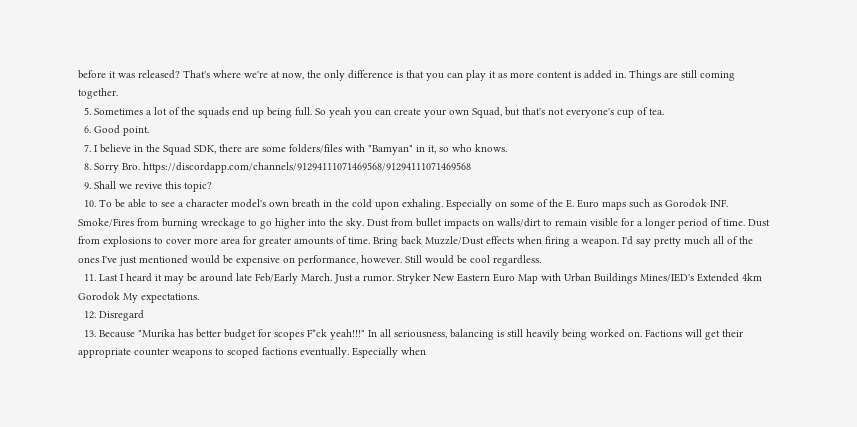before it was released? That's where we're at now, the only difference is that you can play it as more content is added in. Things are still coming together.
  5. Sometimes a lot of the squads end up being full. So yeah you can create your own Squad, but that's not everyone's cup of tea.
  6. Good point.
  7. I believe in the Squad SDK, there are some folders/files with "Bamyan" in it, so who knows.
  8. Sorry Bro. https://discordapp.com/channels/91294111071469568/91294111071469568
  9. Shall we revive this topic?
  10. To be able to see a character model's own breath in the cold upon exhaling. Especially on some of the E. Euro maps such as Gorodok INF. Smoke/Fires from burning wreckage to go higher into the sky. Dust from bullet impacts on walls/dirt to remain visible for a longer period of time. Dust from explosions to cover more area for greater amounts of time. Bring back Muzzle/Dust effects when firing a weapon. I'd say pretty much all of the ones I've just mentioned would be expensive on performance, however. Still would be cool regardless.
  11. Last I heard it may be around late Feb/Early March. Just a rumor. Stryker New Eastern Euro Map with Urban Buildings Mines/IED's Extended 4km Gorodok My expectations.
  12. Disregard
  13. Because "Murika has better budget for scopes F*ck yeah!!!" In all seriousness, balancing is still heavily being worked on. Factions will get their appropriate counter weapons to scoped factions eventually. Especially when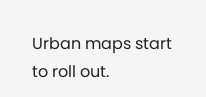Urban maps start to roll out.